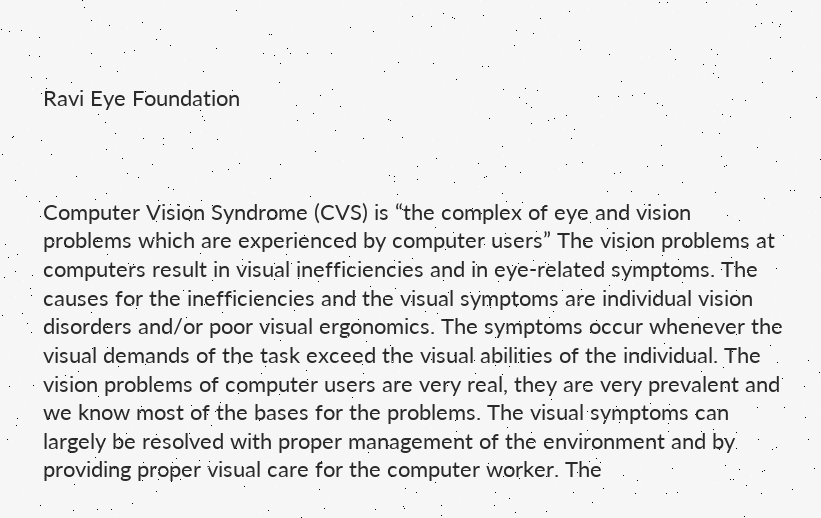Ravi Eye Foundation



Computer Vision Syndrome (CVS) is “the complex of eye and vision problems which are experienced by computer users” The vision problems at computers result in visual inefficiencies and in eye-related symptoms. The causes for the inefficiencies and the visual symptoms are individual vision disorders and/or poor visual ergonomics. The symptoms occur whenever the visual demands of the task exceed the visual abilities of the individual. The vision problems of computer users are very real, they are very prevalent and we know most of the bases for the problems. The visual symptoms can largely be resolved with proper management of the environment and by providing proper visual care for the computer worker. The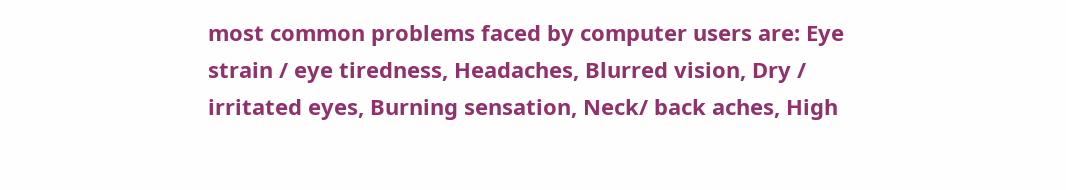most common problems faced by computer users are: Eye strain / eye tiredness, Headaches, Blurred vision, Dry / irritated eyes, Burning sensation, Neck/ back aches, High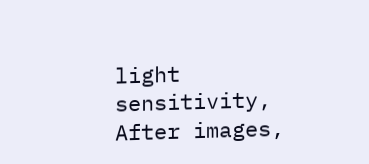light sensitivity, After images,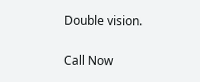Double vision.

Call Now